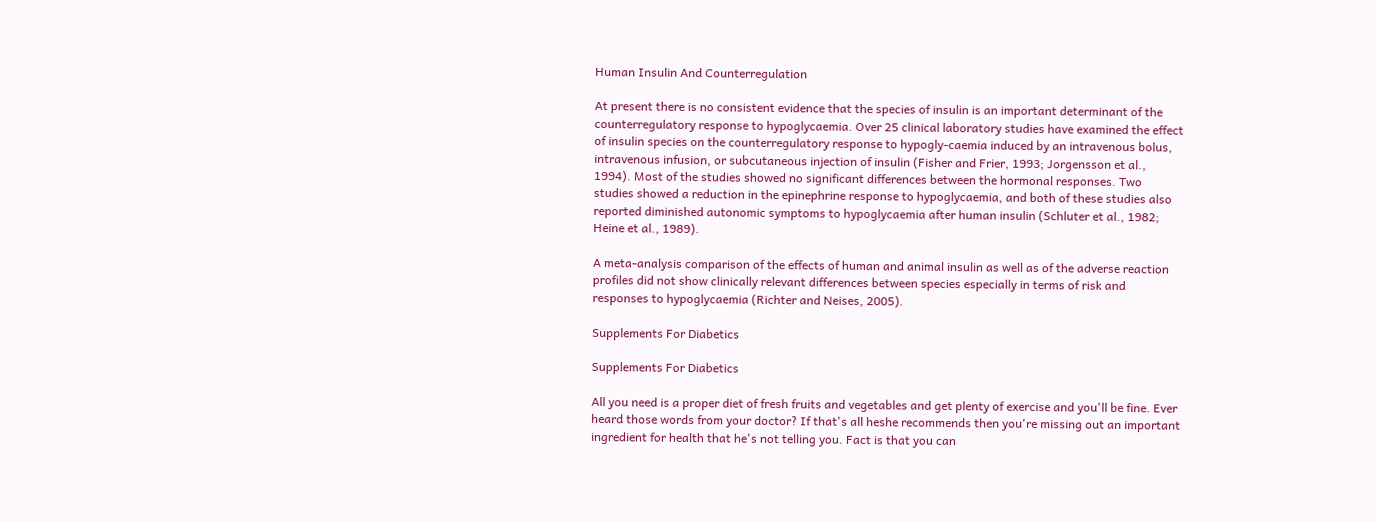Human Insulin And Counterregulation

At present there is no consistent evidence that the species of insulin is an important determinant of the counterregulatory response to hypoglycaemia. Over 25 clinical laboratory studies have examined the effect of insulin species on the counterregulatory response to hypogly-caemia induced by an intravenous bolus, intravenous infusion, or subcutaneous injection of insulin (Fisher and Frier, 1993; Jorgensson et al., 1994). Most of the studies showed no significant differences between the hormonal responses. Two studies showed a reduction in the epinephrine response to hypoglycaemia, and both of these studies also reported diminished autonomic symptoms to hypoglycaemia after human insulin (Schluter et al., 1982; Heine et al., 1989).

A meta-analysis comparison of the effects of human and animal insulin as well as of the adverse reaction profiles did not show clinically relevant differences between species especially in terms of risk and responses to hypoglycaemia (Richter and Neises, 2005).

Supplements For Diabetics

Supplements For Diabetics

All you need is a proper diet of fresh fruits and vegetables and get plenty of exercise and you'll be fine. Ever heard those words from your doctor? If that's all heshe recommends then you're missing out an important ingredient for health that he's not telling you. Fact is that you can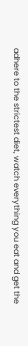adhere to the strictest diet, watch everything you eat and get the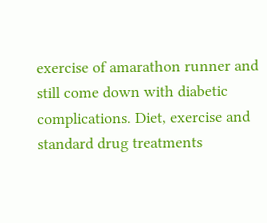exercise of amarathon runner and still come down with diabetic complications. Diet, exercise and standard drug treatments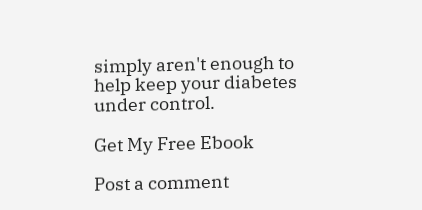simply aren't enough to help keep your diabetes under control.

Get My Free Ebook

Post a comment